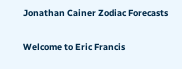Jonathan Cainer Zodiac Forecasts

Welcome to Eric Francis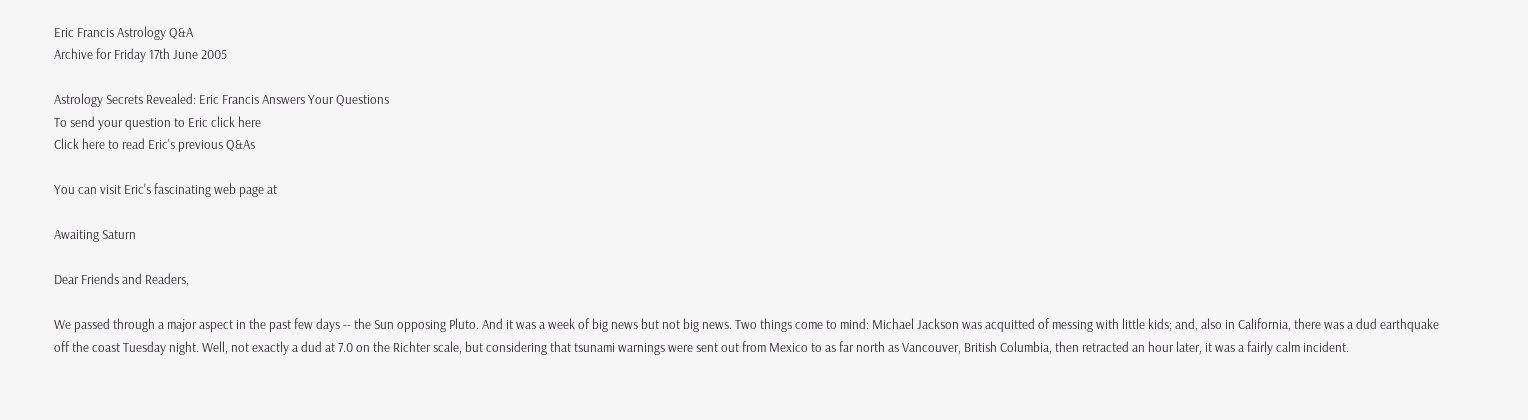Eric Francis Astrology Q&A
Archive for Friday 17th June 2005

Astrology Secrets Revealed: Eric Francis Answers Your Questions
To send your question to Eric click here
Click here to read Eric's previous Q&As

You can visit Eric's fascinating web page at

Awaiting Saturn

Dear Friends and Readers,

We passed through a major aspect in the past few days -- the Sun opposing Pluto. And it was a week of big news but not big news. Two things come to mind: Michael Jackson was acquitted of messing with little kids; and, also in California, there was a dud earthquake off the coast Tuesday night. Well, not exactly a dud at 7.0 on the Richter scale, but considering that tsunami warnings were sent out from Mexico to as far north as Vancouver, British Columbia, then retracted an hour later, it was a fairly calm incident.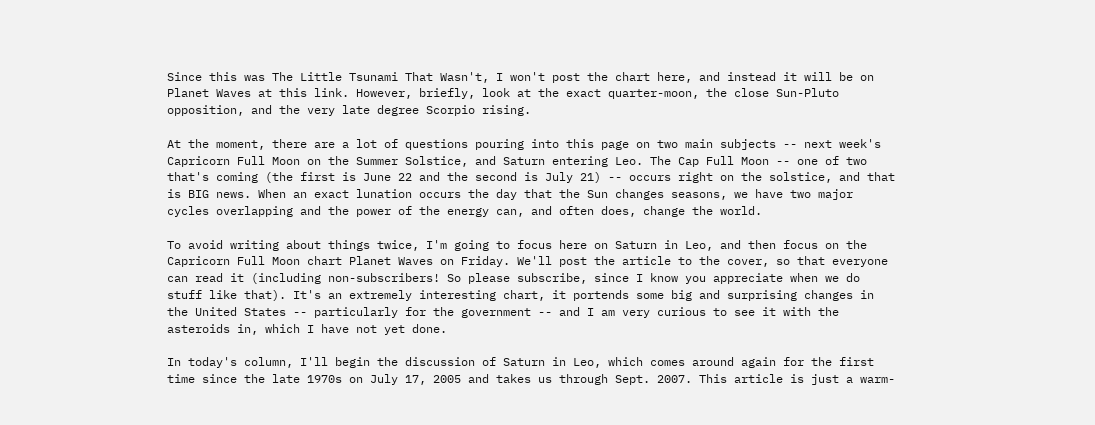Since this was The Little Tsunami That Wasn't, I won't post the chart here, and instead it will be on Planet Waves at this link. However, briefly, look at the exact quarter-moon, the close Sun-Pluto opposition, and the very late degree Scorpio rising.

At the moment, there are a lot of questions pouring into this page on two main subjects -- next week's Capricorn Full Moon on the Summer Solstice, and Saturn entering Leo. The Cap Full Moon -- one of two that's coming (the first is June 22 and the second is July 21) -- occurs right on the solstice, and that is BIG news. When an exact lunation occurs the day that the Sun changes seasons, we have two major cycles overlapping and the power of the energy can, and often does, change the world.

To avoid writing about things twice, I'm going to focus here on Saturn in Leo, and then focus on the Capricorn Full Moon chart Planet Waves on Friday. We'll post the article to the cover, so that everyone can read it (including non-subscribers! So please subscribe, since I know you appreciate when we do stuff like that). It's an extremely interesting chart, it portends some big and surprising changes in the United States -- particularly for the government -- and I am very curious to see it with the asteroids in, which I have not yet done.

In today's column, I'll begin the discussion of Saturn in Leo, which comes around again for the first time since the late 1970s on July 17, 2005 and takes us through Sept. 2007. This article is just a warm-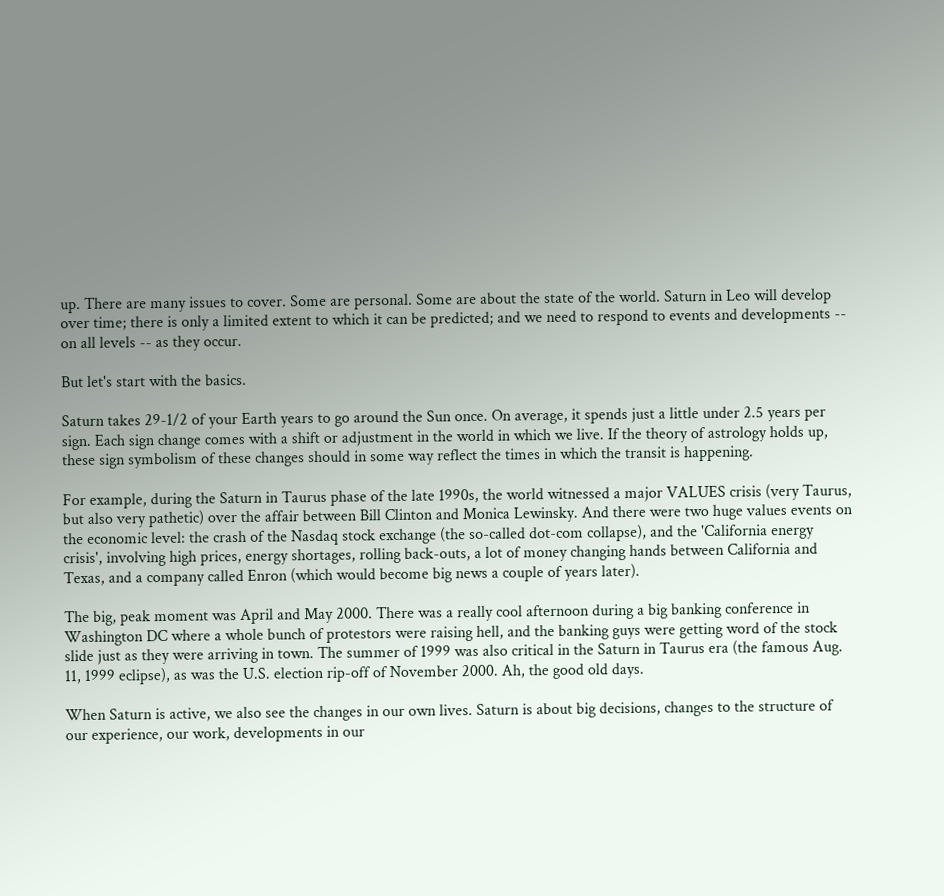up. There are many issues to cover. Some are personal. Some are about the state of the world. Saturn in Leo will develop over time; there is only a limited extent to which it can be predicted; and we need to respond to events and developments -- on all levels -- as they occur.

But let's start with the basics.

Saturn takes 29-1/2 of your Earth years to go around the Sun once. On average, it spends just a little under 2.5 years per sign. Each sign change comes with a shift or adjustment in the world in which we live. If the theory of astrology holds up, these sign symbolism of these changes should in some way reflect the times in which the transit is happening.

For example, during the Saturn in Taurus phase of the late 1990s, the world witnessed a major VALUES crisis (very Taurus, but also very pathetic) over the affair between Bill Clinton and Monica Lewinsky. And there were two huge values events on the economic level: the crash of the Nasdaq stock exchange (the so-called dot-com collapse), and the 'California energy crisis', involving high prices, energy shortages, rolling back-outs, a lot of money changing hands between California and Texas, and a company called Enron (which would become big news a couple of years later).

The big, peak moment was April and May 2000. There was a really cool afternoon during a big banking conference in Washington DC where a whole bunch of protestors were raising hell, and the banking guys were getting word of the stock slide just as they were arriving in town. The summer of 1999 was also critical in the Saturn in Taurus era (the famous Aug. 11, 1999 eclipse), as was the U.S. election rip-off of November 2000. Ah, the good old days.

When Saturn is active, we also see the changes in our own lives. Saturn is about big decisions, changes to the structure of our experience, our work, developments in our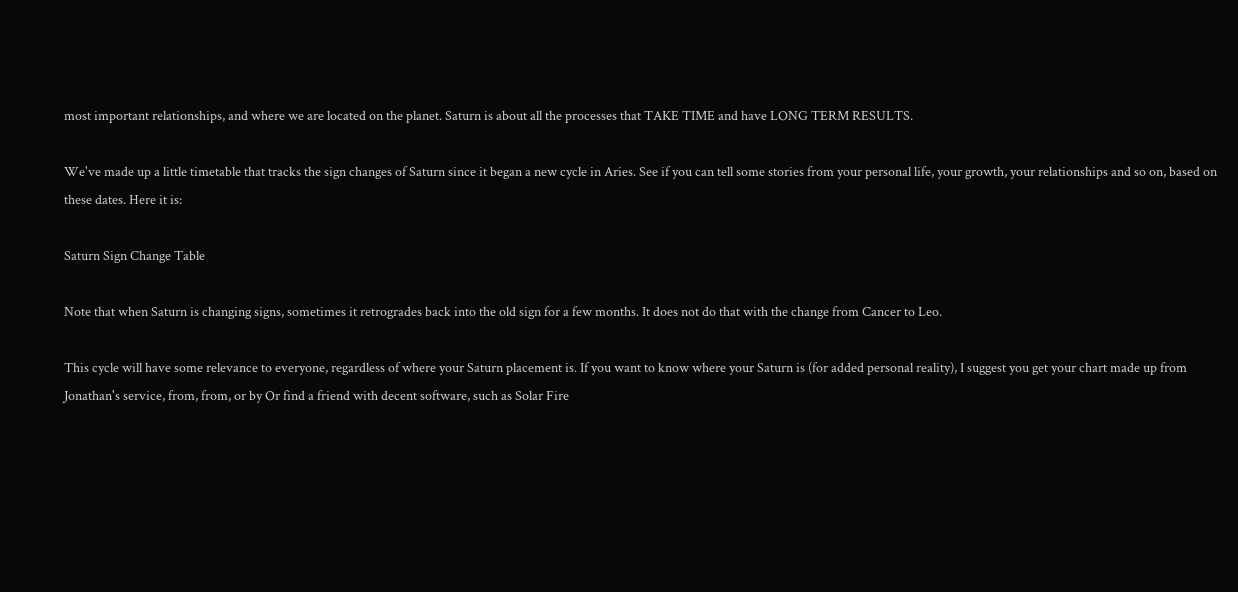most important relationships, and where we are located on the planet. Saturn is about all the processes that TAKE TIME and have LONG TERM RESULTS.

We've made up a little timetable that tracks the sign changes of Saturn since it began a new cycle in Aries. See if you can tell some stories from your personal life, your growth, your relationships and so on, based on these dates. Here it is:

Saturn Sign Change Table

Note that when Saturn is changing signs, sometimes it retrogrades back into the old sign for a few months. It does not do that with the change from Cancer to Leo.

This cycle will have some relevance to everyone, regardless of where your Saturn placement is. If you want to know where your Saturn is (for added personal reality), I suggest you get your chart made up from Jonathan's service, from, from, or by Or find a friend with decent software, such as Solar Fire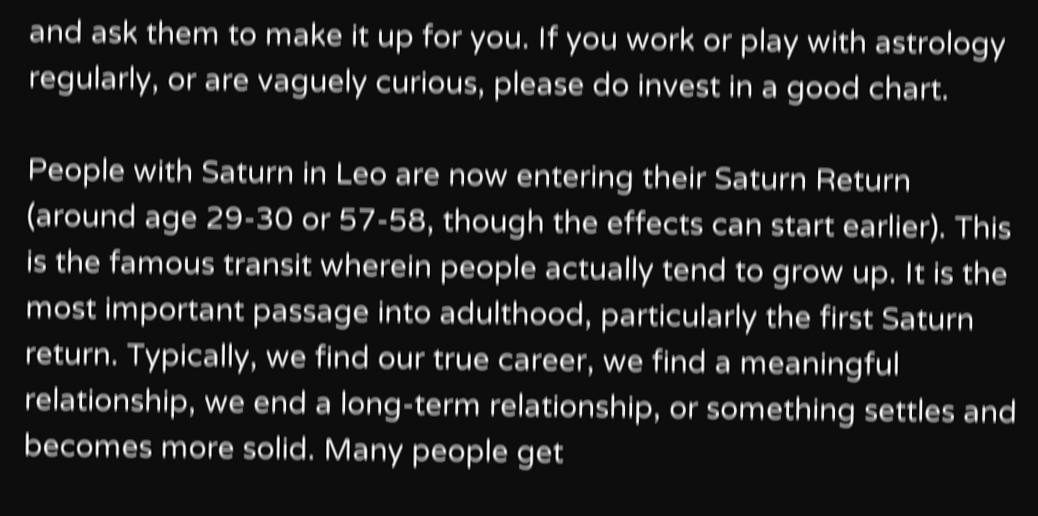and ask them to make it up for you. If you work or play with astrology regularly, or are vaguely curious, please do invest in a good chart.

People with Saturn in Leo are now entering their Saturn Return (around age 29-30 or 57-58, though the effects can start earlier). This is the famous transit wherein people actually tend to grow up. It is the most important passage into adulthood, particularly the first Saturn return. Typically, we find our true career, we find a meaningful relationship, we end a long-term relationship, or something settles and becomes more solid. Many people get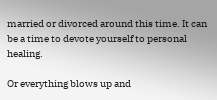married or divorced around this time. It can be a time to devote yourself to personal healing.

Or everything blows up and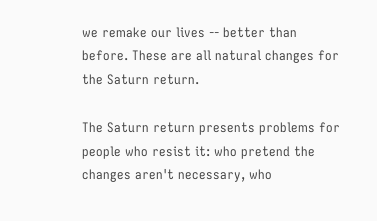we remake our lives -- better than before. These are all natural changes for the Saturn return.

The Saturn return presents problems for people who resist it: who pretend the changes aren't necessary, who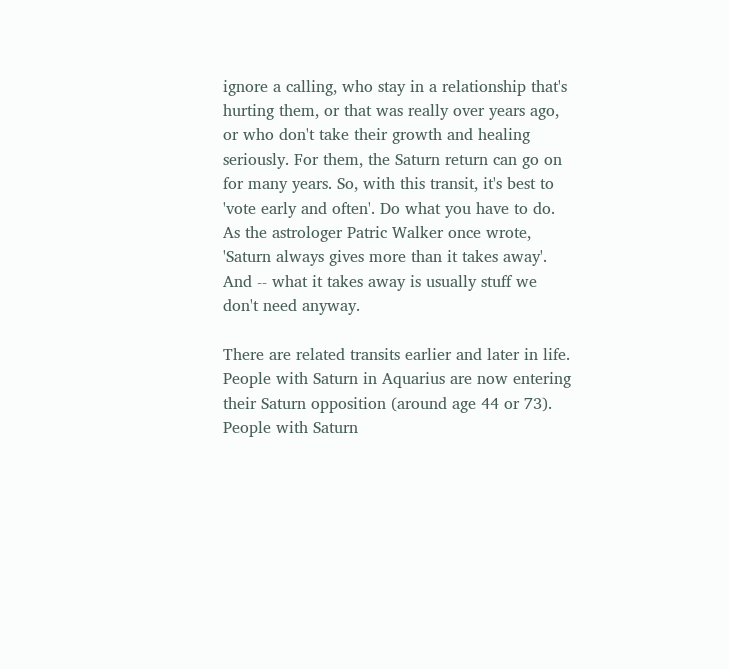ignore a calling, who stay in a relationship that's hurting them, or that was really over years ago, or who don't take their growth and healing seriously. For them, the Saturn return can go on for many years. So, with this transit, it's best to 'vote early and often'. Do what you have to do. As the astrologer Patric Walker once wrote, 'Saturn always gives more than it takes away'. And -- what it takes away is usually stuff we don't need anyway.

There are related transits earlier and later in life. People with Saturn in Aquarius are now entering their Saturn opposition (around age 44 or 73). People with Saturn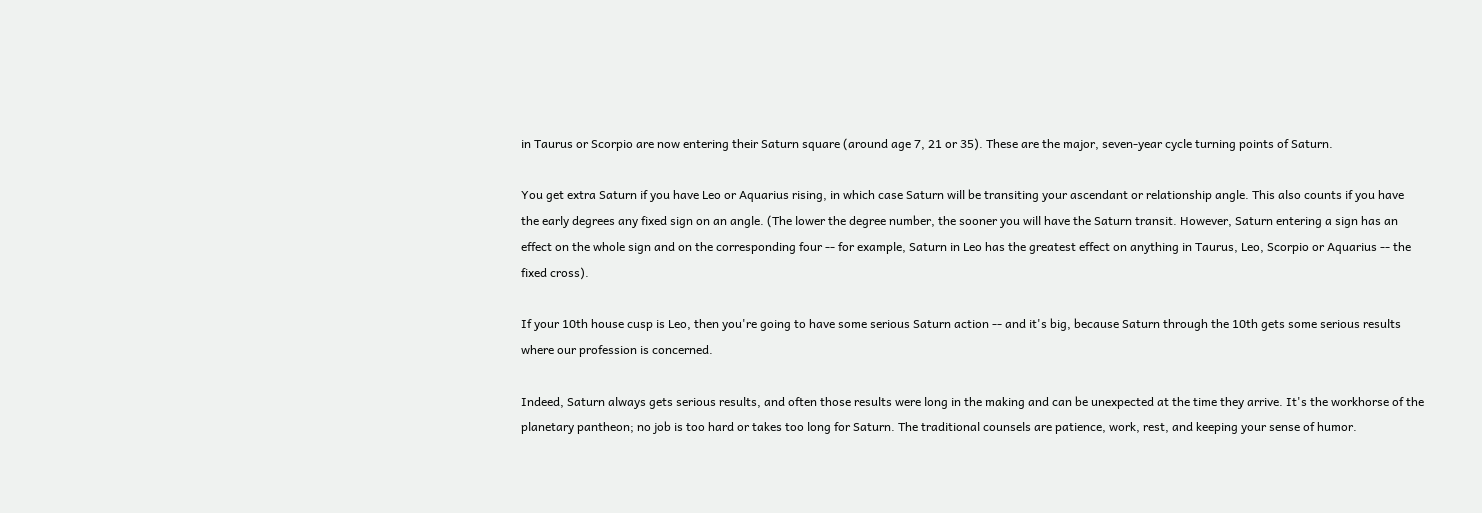in Taurus or Scorpio are now entering their Saturn square (around age 7, 21 or 35). These are the major, seven-year cycle turning points of Saturn.

You get extra Saturn if you have Leo or Aquarius rising, in which case Saturn will be transiting your ascendant or relationship angle. This also counts if you have the early degrees any fixed sign on an angle. (The lower the degree number, the sooner you will have the Saturn transit. However, Saturn entering a sign has an effect on the whole sign and on the corresponding four -- for example, Saturn in Leo has the greatest effect on anything in Taurus, Leo, Scorpio or Aquarius -- the fixed cross).

If your 10th house cusp is Leo, then you're going to have some serious Saturn action -- and it's big, because Saturn through the 10th gets some serious results where our profession is concerned.

Indeed, Saturn always gets serious results, and often those results were long in the making and can be unexpected at the time they arrive. It's the workhorse of the planetary pantheon; no job is too hard or takes too long for Saturn. The traditional counsels are patience, work, rest, and keeping your sense of humor.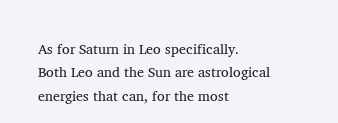As for Saturn in Leo specifically. Both Leo and the Sun are astrological energies that can, for the most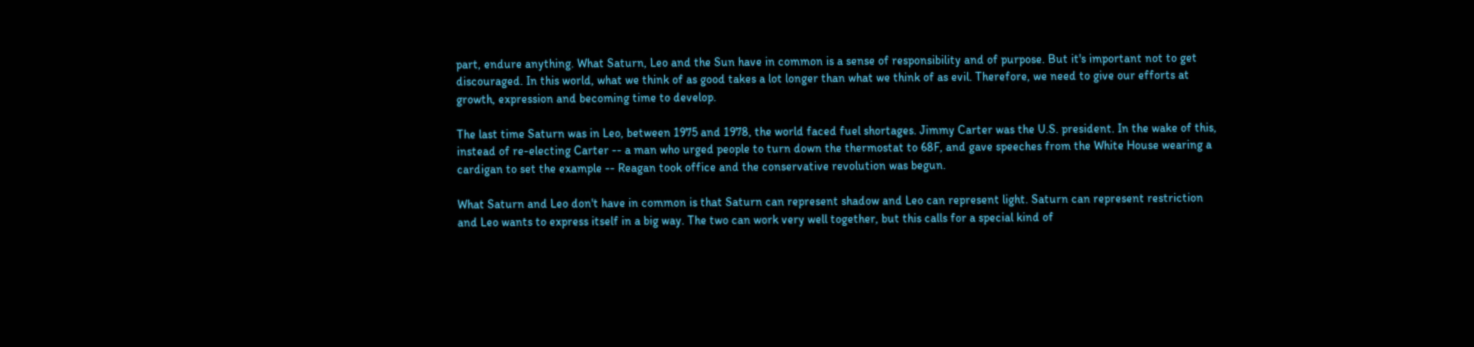part, endure anything. What Saturn, Leo and the Sun have in common is a sense of responsibility and of purpose. But it's important not to get discouraged. In this world, what we think of as good takes a lot longer than what we think of as evil. Therefore, we need to give our efforts at growth, expression and becoming time to develop.

The last time Saturn was in Leo, between 1975 and 1978, the world faced fuel shortages. Jimmy Carter was the U.S. president. In the wake of this, instead of re-electing Carter -- a man who urged people to turn down the thermostat to 68F, and gave speeches from the White House wearing a cardigan to set the example -- Reagan took office and the conservative revolution was begun.

What Saturn and Leo don't have in common is that Saturn can represent shadow and Leo can represent light. Saturn can represent restriction and Leo wants to express itself in a big way. The two can work very well together, but this calls for a special kind of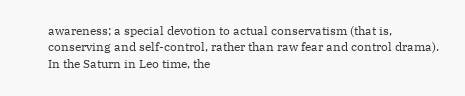awareness; a special devotion to actual conservatism (that is, conserving and self-control, rather than raw fear and control drama). In the Saturn in Leo time, the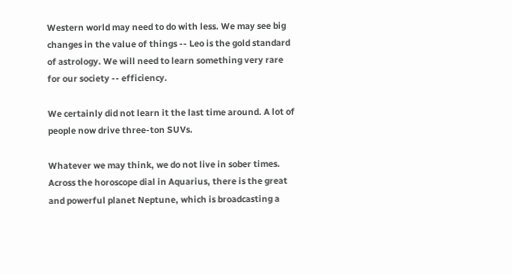Western world may need to do with less. We may see big changes in the value of things -- Leo is the gold standard of astrology. We will need to learn something very rare for our society -- efficiency.

We certainly did not learn it the last time around. A lot of people now drive three-ton SUVs.

Whatever we may think, we do not live in sober times. Across the horoscope dial in Aquarius, there is the great and powerful planet Neptune, which is broadcasting a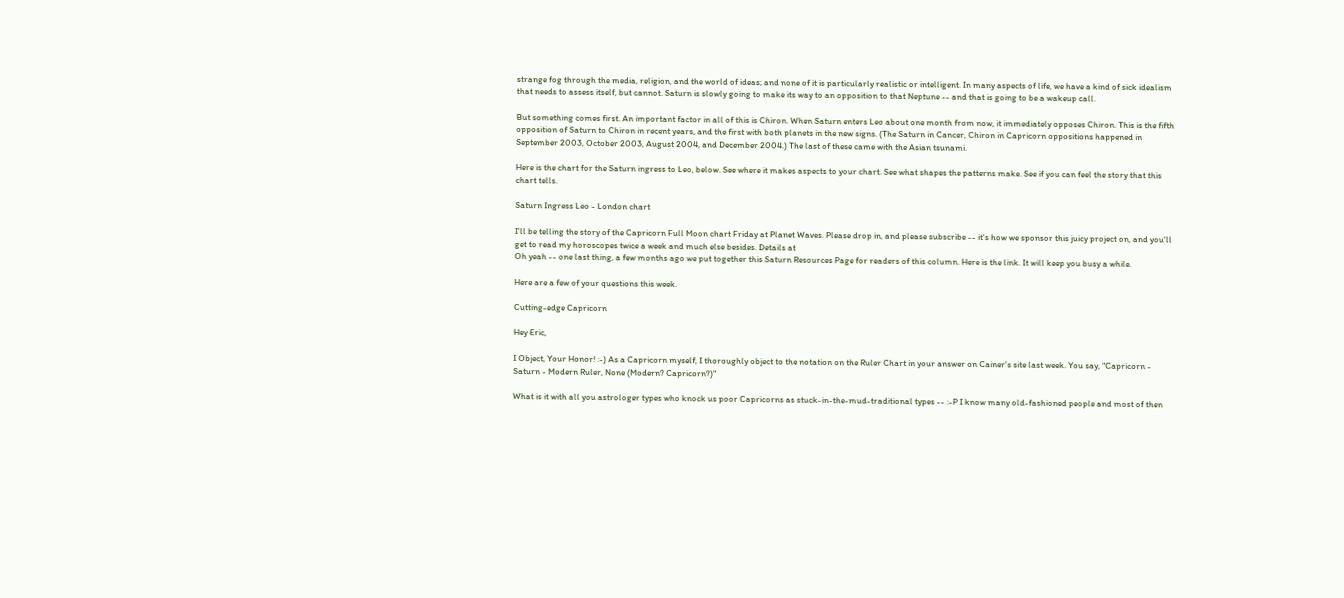strange fog through the media, religion, and the world of ideas; and none of it is particularly realistic or intelligent. In many aspects of life, we have a kind of sick idealism that needs to assess itself, but cannot. Saturn is slowly going to make its way to an opposition to that Neptune -- and that is going to be a wakeup call.

But something comes first. An important factor in all of this is Chiron. When Saturn enters Leo about one month from now, it immediately opposes Chiron. This is the fifth opposition of Saturn to Chiron in recent years, and the first with both planets in the new signs. (The Saturn in Cancer, Chiron in Capricorn oppositions happened in September 2003, October 2003, August 2004, and December 2004.) The last of these came with the Asian tsunami.

Here is the chart for the Saturn ingress to Leo, below. See where it makes aspects to your chart. See what shapes the patterns make. See if you can feel the story that this chart tells.

Saturn Ingress Leo - London chart

I'll be telling the story of the Capricorn Full Moon chart Friday at Planet Waves. Please drop in, and please subscribe -- it's how we sponsor this juicy project on, and you'll get to read my horoscopes twice a week and much else besides. Details at
Oh yeah -- one last thing, a few months ago we put together this Saturn Resources Page for readers of this column. Here is the link. It will keep you busy a while.

Here are a few of your questions this week.

Cutting-edge Capricorn

Hey Eric,

I Object, Your Honor! :-) As a Capricorn myself, I thoroughly object to the notation on the Ruler Chart in your answer on Cainer's site last week. You say, "Capricorn - Saturn - Modern Ruler, None (Modern? Capricorn?)"

What is it with all you astrologer types who knock us poor Capricorns as stuck-in-the-mud-traditional types -- :-P I know many old-fashioned people and most of then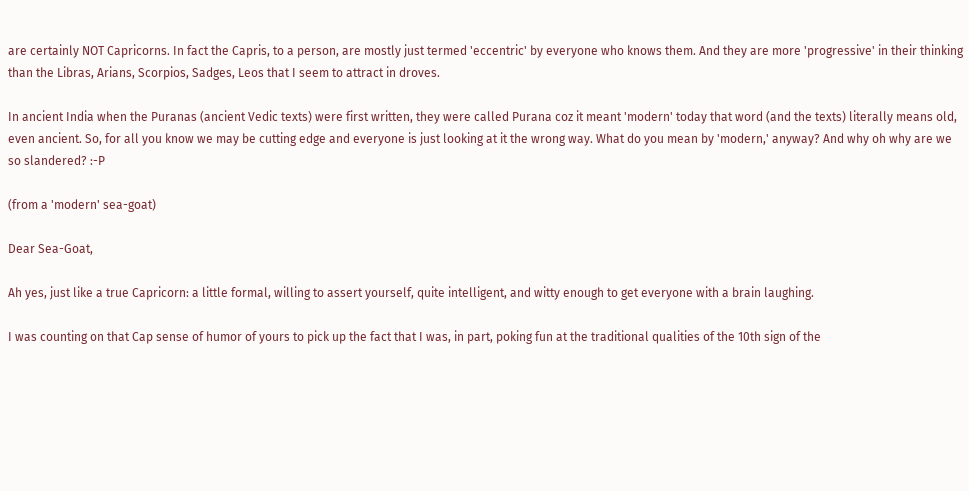are certainly NOT Capricorns. In fact the Capris, to a person, are mostly just termed 'eccentric' by everyone who knows them. And they are more 'progressive' in their thinking than the Libras, Arians, Scorpios, Sadges, Leos that I seem to attract in droves.

In ancient India when the Puranas (ancient Vedic texts) were first written, they were called Purana coz it meant 'modern' today that word (and the texts) literally means old, even ancient. So, for all you know we may be cutting edge and everyone is just looking at it the wrong way. What do you mean by 'modern,' anyway? And why oh why are we so slandered? :-P

(from a 'modern' sea-goat)

Dear Sea-Goat,

Ah yes, just like a true Capricorn: a little formal, willing to assert yourself, quite intelligent, and witty enough to get everyone with a brain laughing.

I was counting on that Cap sense of humor of yours to pick up the fact that I was, in part, poking fun at the traditional qualities of the 10th sign of the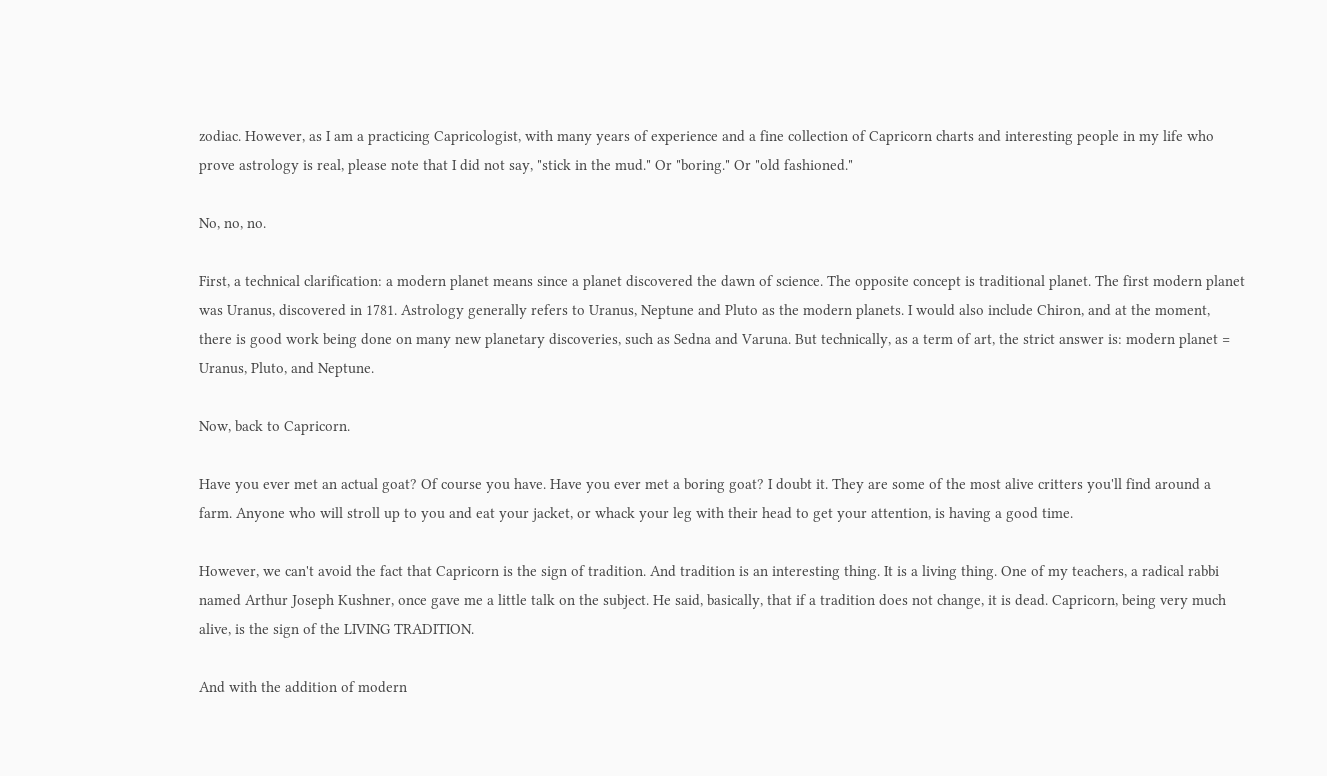zodiac. However, as I am a practicing Capricologist, with many years of experience and a fine collection of Capricorn charts and interesting people in my life who prove astrology is real, please note that I did not say, "stick in the mud." Or "boring." Or "old fashioned."

No, no, no.

First, a technical clarification: a modern planet means since a planet discovered the dawn of science. The opposite concept is traditional planet. The first modern planet was Uranus, discovered in 1781. Astrology generally refers to Uranus, Neptune and Pluto as the modern planets. I would also include Chiron, and at the moment, there is good work being done on many new planetary discoveries, such as Sedna and Varuna. But technically, as a term of art, the strict answer is: modern planet = Uranus, Pluto, and Neptune.

Now, back to Capricorn.

Have you ever met an actual goat? Of course you have. Have you ever met a boring goat? I doubt it. They are some of the most alive critters you'll find around a farm. Anyone who will stroll up to you and eat your jacket, or whack your leg with their head to get your attention, is having a good time.

However, we can't avoid the fact that Capricorn is the sign of tradition. And tradition is an interesting thing. It is a living thing. One of my teachers, a radical rabbi named Arthur Joseph Kushner, once gave me a little talk on the subject. He said, basically, that if a tradition does not change, it is dead. Capricorn, being very much alive, is the sign of the LIVING TRADITION.

And with the addition of modern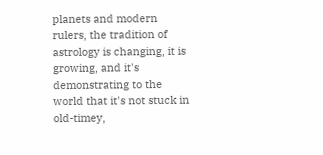planets and modern rulers, the tradition of astrology is changing, it is growing, and it's demonstrating to the world that it's not stuck in old-timey,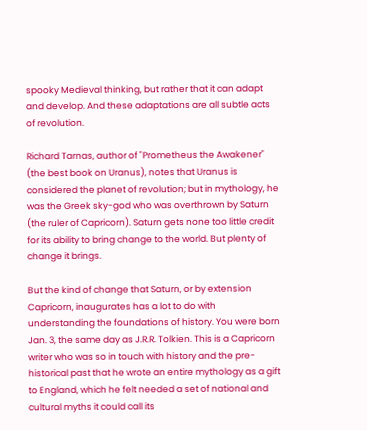spooky Medieval thinking, but rather that it can adapt and develop. And these adaptations are all subtle acts of revolution.

Richard Tarnas, author of "Prometheus the Awakener" (the best book on Uranus), notes that Uranus is considered the planet of revolution; but in mythology, he was the Greek sky-god who was overthrown by Saturn (the ruler of Capricorn). Saturn gets none too little credit for its ability to bring change to the world. But plenty of change it brings.

But the kind of change that Saturn, or by extension Capricorn, inaugurates has a lot to do with understanding the foundations of history. You were born Jan. 3, the same day as J.R.R. Tolkien. This is a Capricorn writer who was so in touch with history and the pre-historical past that he wrote an entire mythology as a gift to England, which he felt needed a set of national and cultural myths it could call its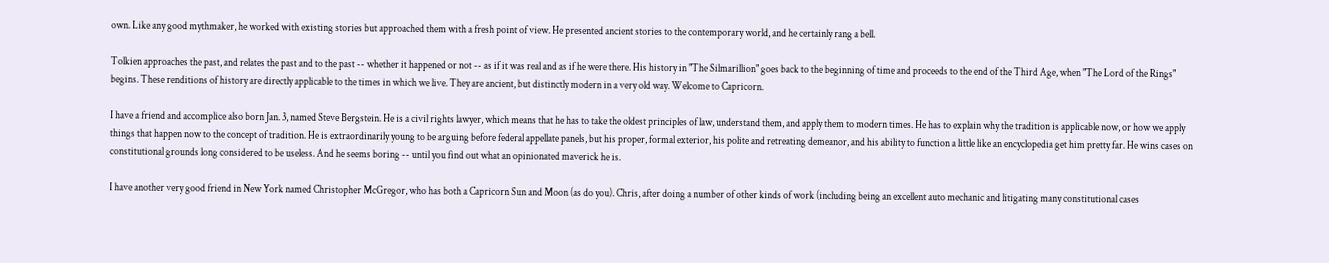own. Like any good mythmaker, he worked with existing stories but approached them with a fresh point of view. He presented ancient stories to the contemporary world, and he certainly rang a bell.

Tolkien approaches the past, and relates the past and to the past -- whether it happened or not -- as if it was real and as if he were there. His history in "The Silmarillion" goes back to the beginning of time and proceeds to the end of the Third Age, when "The Lord of the Rings" begins. These renditions of history are directly applicable to the times in which we live. They are ancient, but distinctly modern in a very old way. Welcome to Capricorn.

I have a friend and accomplice also born Jan. 3, named Steve Bergstein. He is a civil rights lawyer, which means that he has to take the oldest principles of law, understand them, and apply them to modern times. He has to explain why the tradition is applicable now, or how we apply things that happen now to the concept of tradition. He is extraordinarily young to be arguing before federal appellate panels, but his proper, formal exterior, his polite and retreating demeanor, and his ability to function a little like an encyclopedia get him pretty far. He wins cases on constitutional grounds long considered to be useless. And he seems boring -- until you find out what an opinionated maverick he is.

I have another very good friend in New York named Christopher McGregor, who has both a Capricorn Sun and Moon (as do you). Chris, after doing a number of other kinds of work (including being an excellent auto mechanic and litigating many constitutional cases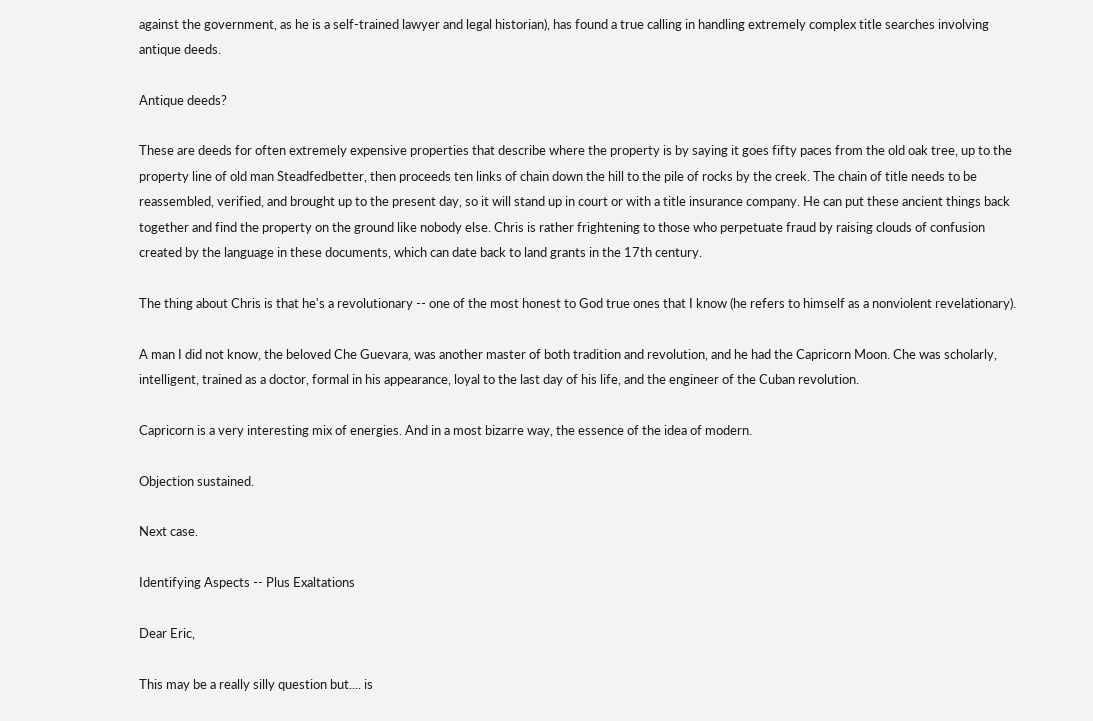against the government, as he is a self-trained lawyer and legal historian), has found a true calling in handling extremely complex title searches involving antique deeds.

Antique deeds?

These are deeds for often extremely expensive properties that describe where the property is by saying it goes fifty paces from the old oak tree, up to the property line of old man Steadfedbetter, then proceeds ten links of chain down the hill to the pile of rocks by the creek. The chain of title needs to be reassembled, verified, and brought up to the present day, so it will stand up in court or with a title insurance company. He can put these ancient things back together and find the property on the ground like nobody else. Chris is rather frightening to those who perpetuate fraud by raising clouds of confusion created by the language in these documents, which can date back to land grants in the 17th century.

The thing about Chris is that he's a revolutionary -- one of the most honest to God true ones that I know (he refers to himself as a nonviolent revelationary).

A man I did not know, the beloved Che Guevara, was another master of both tradition and revolution, and he had the Capricorn Moon. Che was scholarly, intelligent, trained as a doctor, formal in his appearance, loyal to the last day of his life, and the engineer of the Cuban revolution.

Capricorn is a very interesting mix of energies. And in a most bizarre way, the essence of the idea of modern.

Objection sustained.

Next case.

Identifying Aspects -- Plus Exaltations

Dear Eric,

This may be a really silly question but.... is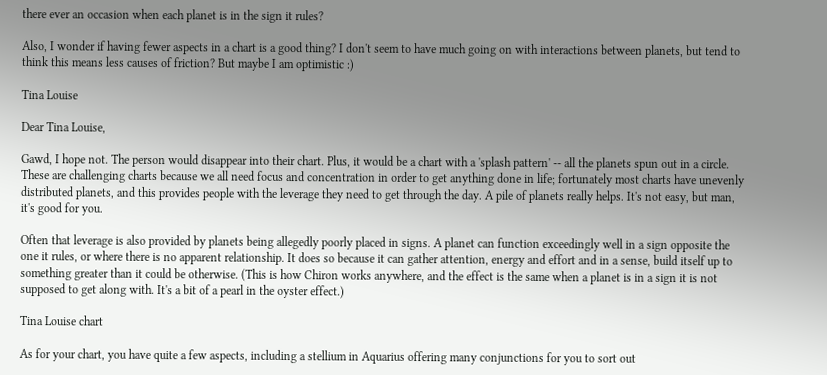there ever an occasion when each planet is in the sign it rules?

Also, I wonder if having fewer aspects in a chart is a good thing? I don't seem to have much going on with interactions between planets, but tend to think this means less causes of friction? But maybe I am optimistic :)

Tina Louise

Dear Tina Louise,

Gawd, I hope not. The person would disappear into their chart. Plus, it would be a chart with a 'splash pattern' -- all the planets spun out in a circle. These are challenging charts because we all need focus and concentration in order to get anything done in life; fortunately most charts have unevenly distributed planets, and this provides people with the leverage they need to get through the day. A pile of planets really helps. It's not easy, but man, it's good for you.

Often that leverage is also provided by planets being allegedly poorly placed in signs. A planet can function exceedingly well in a sign opposite the one it rules, or where there is no apparent relationship. It does so because it can gather attention, energy and effort and in a sense, build itself up to something greater than it could be otherwise. (This is how Chiron works anywhere, and the effect is the same when a planet is in a sign it is not supposed to get along with. It's a bit of a pearl in the oyster effect.)

Tina Louise chart

As for your chart, you have quite a few aspects, including a stellium in Aquarius offering many conjunctions for you to sort out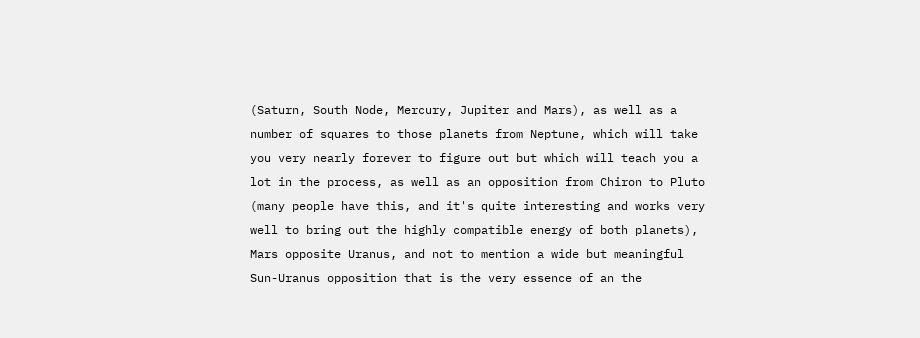(Saturn, South Node, Mercury, Jupiter and Mars), as well as a number of squares to those planets from Neptune, which will take you very nearly forever to figure out but which will teach you a lot in the process, as well as an opposition from Chiron to Pluto (many people have this, and it's quite interesting and works very well to bring out the highly compatible energy of both planets), Mars opposite Uranus, and not to mention a wide but meaningful Sun-Uranus opposition that is the very essence of an the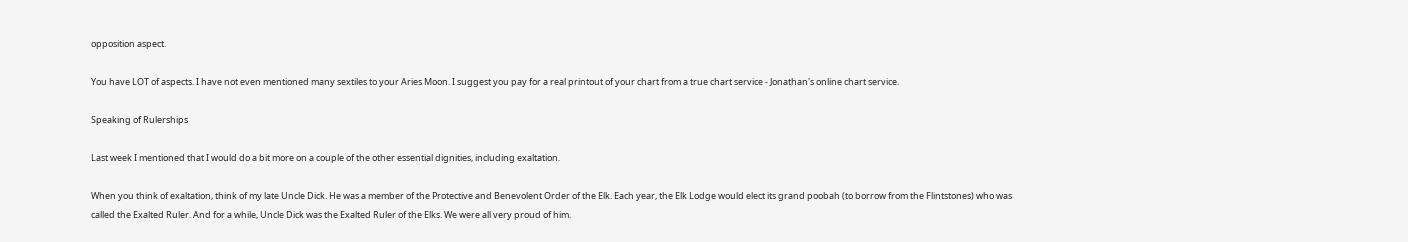opposition aspect.

You have LOT of aspects. I have not even mentioned many sextiles to your Aries Moon. I suggest you pay for a real printout of your chart from a true chart service - Jonathan's online chart service.

Speaking of Rulerships

Last week I mentioned that I would do a bit more on a couple of the other essential dignities, including exaltation.

When you think of exaltation, think of my late Uncle Dick. He was a member of the Protective and Benevolent Order of the Elk. Each year, the Elk Lodge would elect its grand poobah (to borrow from the Flintstones) who was called the Exalted Ruler. And for a while, Uncle Dick was the Exalted Ruler of the Elks. We were all very proud of him.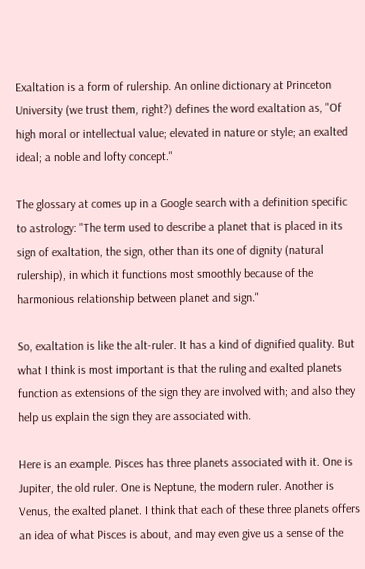Exaltation is a form of rulership. An online dictionary at Princeton University (we trust them, right?) defines the word exaltation as, "Of high moral or intellectual value; elevated in nature or style; an exalted ideal; a noble and lofty concept."

The glossary at comes up in a Google search with a definition specific to astrology: "The term used to describe a planet that is placed in its sign of exaltation, the sign, other than its one of dignity (natural rulership), in which it functions most smoothly because of the harmonious relationship between planet and sign."

So, exaltation is like the alt-ruler. It has a kind of dignified quality. But what I think is most important is that the ruling and exalted planets function as extensions of the sign they are involved with; and also they help us explain the sign they are associated with.

Here is an example. Pisces has three planets associated with it. One is Jupiter, the old ruler. One is Neptune, the modern ruler. Another is Venus, the exalted planet. I think that each of these three planets offers an idea of what Pisces is about, and may even give us a sense of the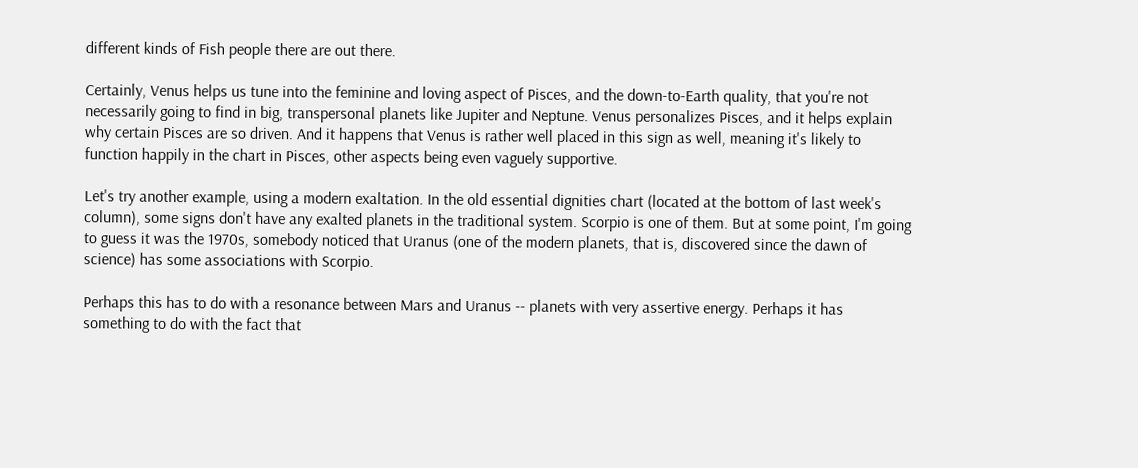different kinds of Fish people there are out there.

Certainly, Venus helps us tune into the feminine and loving aspect of Pisces, and the down-to-Earth quality, that you're not necessarily going to find in big, transpersonal planets like Jupiter and Neptune. Venus personalizes Pisces, and it helps explain why certain Pisces are so driven. And it happens that Venus is rather well placed in this sign as well, meaning it's likely to function happily in the chart in Pisces, other aspects being even vaguely supportive.

Let's try another example, using a modern exaltation. In the old essential dignities chart (located at the bottom of last week's column), some signs don't have any exalted planets in the traditional system. Scorpio is one of them. But at some point, I'm going to guess it was the 1970s, somebody noticed that Uranus (one of the modern planets, that is, discovered since the dawn of science) has some associations with Scorpio.

Perhaps this has to do with a resonance between Mars and Uranus -- planets with very assertive energy. Perhaps it has something to do with the fact that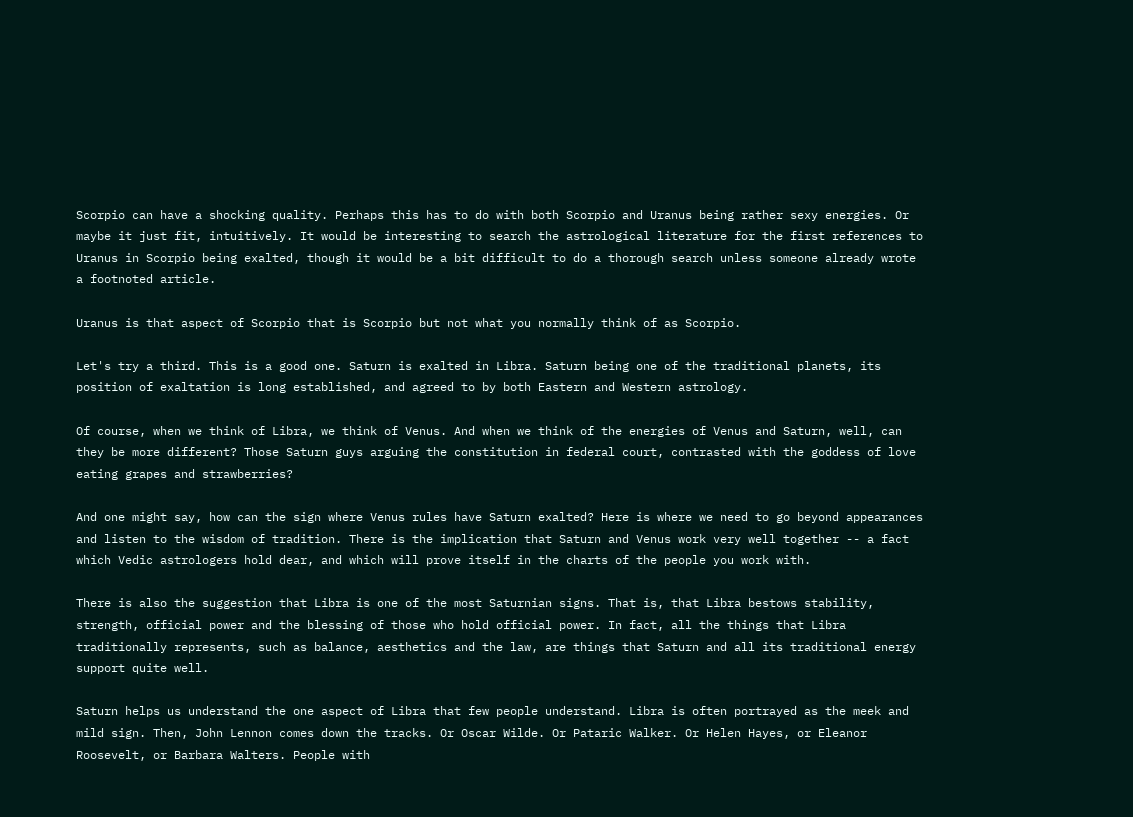Scorpio can have a shocking quality. Perhaps this has to do with both Scorpio and Uranus being rather sexy energies. Or maybe it just fit, intuitively. It would be interesting to search the astrological literature for the first references to Uranus in Scorpio being exalted, though it would be a bit difficult to do a thorough search unless someone already wrote a footnoted article.

Uranus is that aspect of Scorpio that is Scorpio but not what you normally think of as Scorpio.

Let's try a third. This is a good one. Saturn is exalted in Libra. Saturn being one of the traditional planets, its position of exaltation is long established, and agreed to by both Eastern and Western astrology.

Of course, when we think of Libra, we think of Venus. And when we think of the energies of Venus and Saturn, well, can they be more different? Those Saturn guys arguing the constitution in federal court, contrasted with the goddess of love eating grapes and strawberries?

And one might say, how can the sign where Venus rules have Saturn exalted? Here is where we need to go beyond appearances and listen to the wisdom of tradition. There is the implication that Saturn and Venus work very well together -- a fact which Vedic astrologers hold dear, and which will prove itself in the charts of the people you work with.

There is also the suggestion that Libra is one of the most Saturnian signs. That is, that Libra bestows stability, strength, official power and the blessing of those who hold official power. In fact, all the things that Libra traditionally represents, such as balance, aesthetics and the law, are things that Saturn and all its traditional energy support quite well.

Saturn helps us understand the one aspect of Libra that few people understand. Libra is often portrayed as the meek and mild sign. Then, John Lennon comes down the tracks. Or Oscar Wilde. Or Pataric Walker. Or Helen Hayes, or Eleanor Roosevelt, or Barbara Walters. People with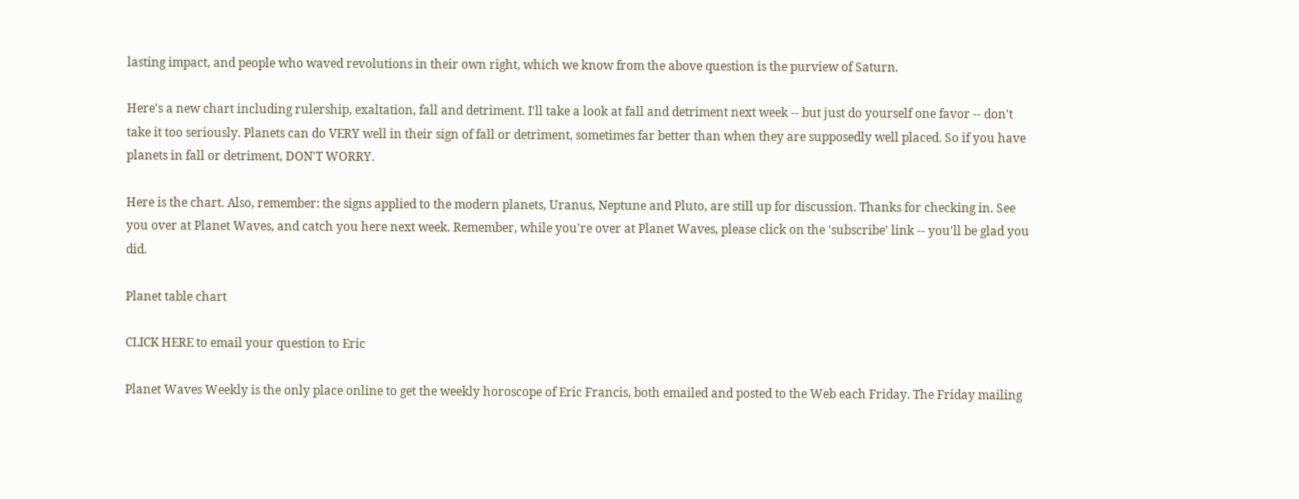lasting impact, and people who waved revolutions in their own right, which we know from the above question is the purview of Saturn.

Here's a new chart including rulership, exaltation, fall and detriment. I'll take a look at fall and detriment next week -- but just do yourself one favor -- don't take it too seriously. Planets can do VERY well in their sign of fall or detriment, sometimes far better than when they are supposedly well placed. So if you have planets in fall or detriment, DON'T WORRY.

Here is the chart. Also, remember: the signs applied to the modern planets, Uranus, Neptune and Pluto, are still up for discussion. Thanks for checking in. See you over at Planet Waves, and catch you here next week. Remember, while you're over at Planet Waves, please click on the 'subscribe' link -- you'll be glad you did.

Planet table chart

CLICK HERE to email your question to Eric

Planet Waves Weekly is the only place online to get the weekly horoscope of Eric Francis, both emailed and posted to the Web each Friday. The Friday mailing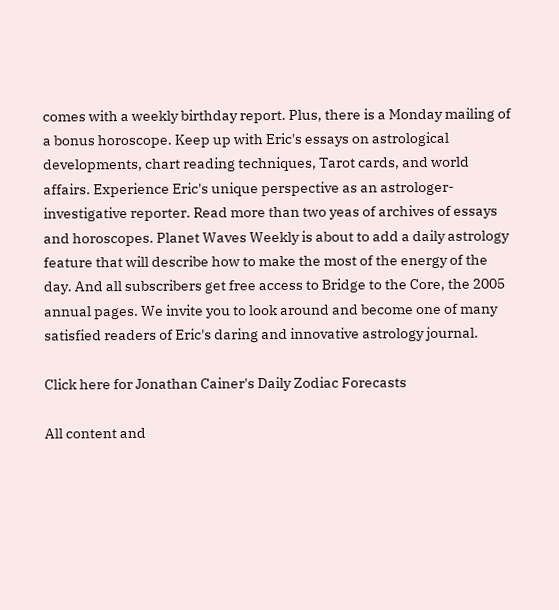comes with a weekly birthday report. Plus, there is a Monday mailing of a bonus horoscope. Keep up with Eric's essays on astrological developments, chart reading techniques, Tarot cards, and world affairs. Experience Eric's unique perspective as an astrologer-investigative reporter. Read more than two yeas of archives of essays and horoscopes. Planet Waves Weekly is about to add a daily astrology feature that will describe how to make the most of the energy of the day. And all subscribers get free access to Bridge to the Core, the 2005 annual pages. We invite you to look around and become one of many satisfied readers of Eric's daring and innovative astrology journal.

Click here for Jonathan Cainer's Daily Zodiac Forecasts

All content and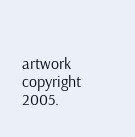artwork copyright 2005.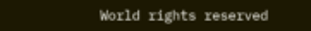World rights reserved